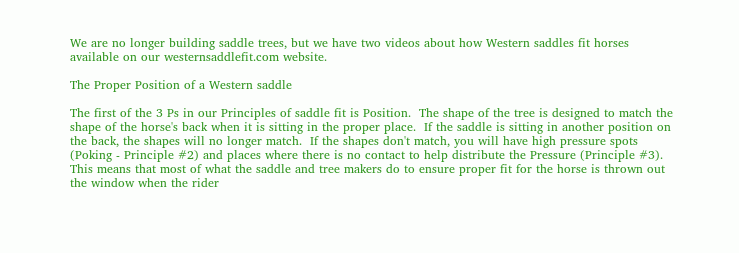We are no longer building saddle trees, but we have two videos about how Western saddles fit horses available on our westernsaddlefit.com website.

The Proper Position of a Western saddle

The first of the 3 Ps in our Principles of saddle fit is Position.  The shape of the tree is designed to match the shape of the horse's back when it is sitting in the proper place.  If the saddle is sitting in another position on the back, the shapes will no longer match.  If the shapes don't match, you will have high pressure spots (Poking - Principle #2) and places where there is no contact to help distribute the Pressure (Principle #3).  This means that most of what the saddle and tree makers do to ensure proper fit for the horse is thrown out the window when the rider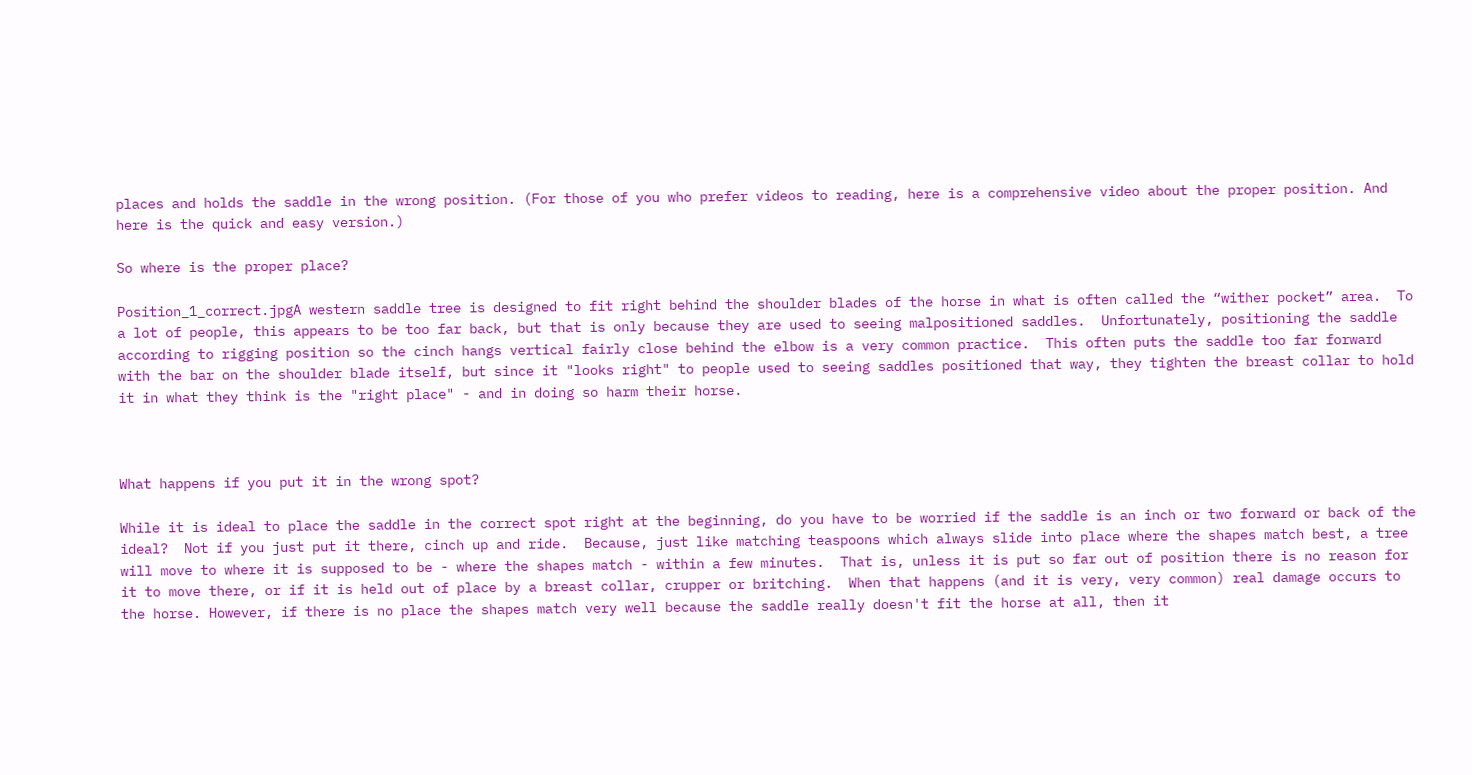places and holds the saddle in the wrong position. (For those of you who prefer videos to reading, here is a comprehensive video about the proper position. And here is the quick and easy version.)

So where is the proper place?

Position_1_correct.jpgA western saddle tree is designed to fit right behind the shoulder blades of the horse in what is often called the “wither pocket” area.  To a lot of people, this appears to be too far back, but that is only because they are used to seeing malpositioned saddles.  Unfortunately, positioning the saddle according to rigging position so the cinch hangs vertical fairly close behind the elbow is a very common practice.  This often puts the saddle too far forward with the bar on the shoulder blade itself, but since it "looks right" to people used to seeing saddles positioned that way, they tighten the breast collar to hold it in what they think is the "right place" - and in doing so harm their horse.



What happens if you put it in the wrong spot?

While it is ideal to place the saddle in the correct spot right at the beginning, do you have to be worried if the saddle is an inch or two forward or back of the ideal?  Not if you just put it there, cinch up and ride.  Because, just like matching teaspoons which always slide into place where the shapes match best, a tree will move to where it is supposed to be - where the shapes match - within a few minutes.  That is, unless it is put so far out of position there is no reason for it to move there, or if it is held out of place by a breast collar, crupper or britching.  When that happens (and it is very, very common) real damage occurs to the horse. However, if there is no place the shapes match very well because the saddle really doesn't fit the horse at all, then it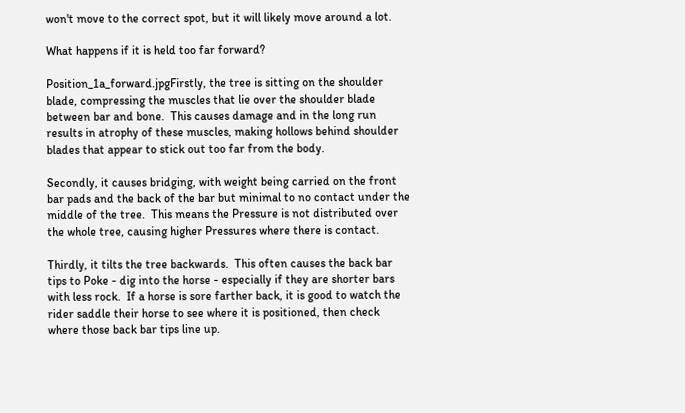won't move to the correct spot, but it will likely move around a lot.

What happens if it is held too far forward?

Position_1a_forward.jpgFirstly, the tree is sitting on the shoulder blade, compressing the muscles that lie over the shoulder blade between bar and bone.  This causes damage and in the long run results in atrophy of these muscles, making hollows behind shoulder blades that appear to stick out too far from the body.

Secondly, it causes bridging, with weight being carried on the front bar pads and the back of the bar but minimal to no contact under the middle of the tree.  This means the Pressure is not distributed over the whole tree, causing higher Pressures where there is contact.

Thirdly, it tilts the tree backwards.  This often causes the back bar tips to Poke - dig into the horse - especially if they are shorter bars with less rock.  If a horse is sore farther back, it is good to watch the rider saddle their horse to see where it is positioned, then check where those back bar tips line up.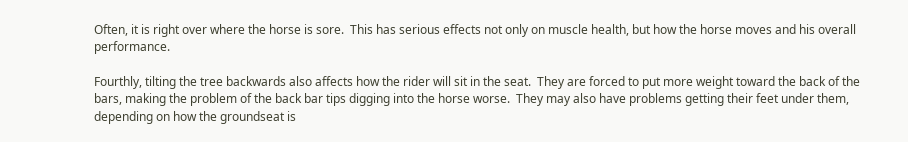Often, it is right over where the horse is sore.  This has serious effects not only on muscle health, but how the horse moves and his overall performance.

Fourthly, tilting the tree backwards also affects how the rider will sit in the seat.  They are forced to put more weight toward the back of the bars, making the problem of the back bar tips digging into the horse worse.  They may also have problems getting their feet under them, depending on how the groundseat is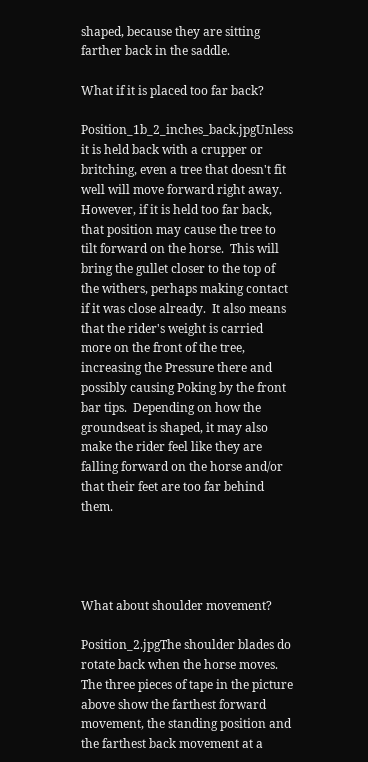shaped, because they are sitting farther back in the saddle.

What if it is placed too far back?

Position_1b_2_inches_back.jpgUnless it is held back with a crupper or britching, even a tree that doesn't fit well will move forward right away.  However, if it is held too far back, that position may cause the tree to tilt forward on the horse.  This will bring the gullet closer to the top of the withers, perhaps making contact if it was close already.  It also means that the rider's weight is carried more on the front of the tree, increasing the Pressure there and possibly causing Poking by the front bar tips.  Depending on how the groundseat is shaped, it may also make the rider feel like they are falling forward on the horse and/or that their feet are too far behind them.




What about shoulder movement?

Position_2.jpgThe shoulder blades do rotate back when the horse moves.  The three pieces of tape in the picture above show the farthest forward movement, the standing position and the farthest back movement at a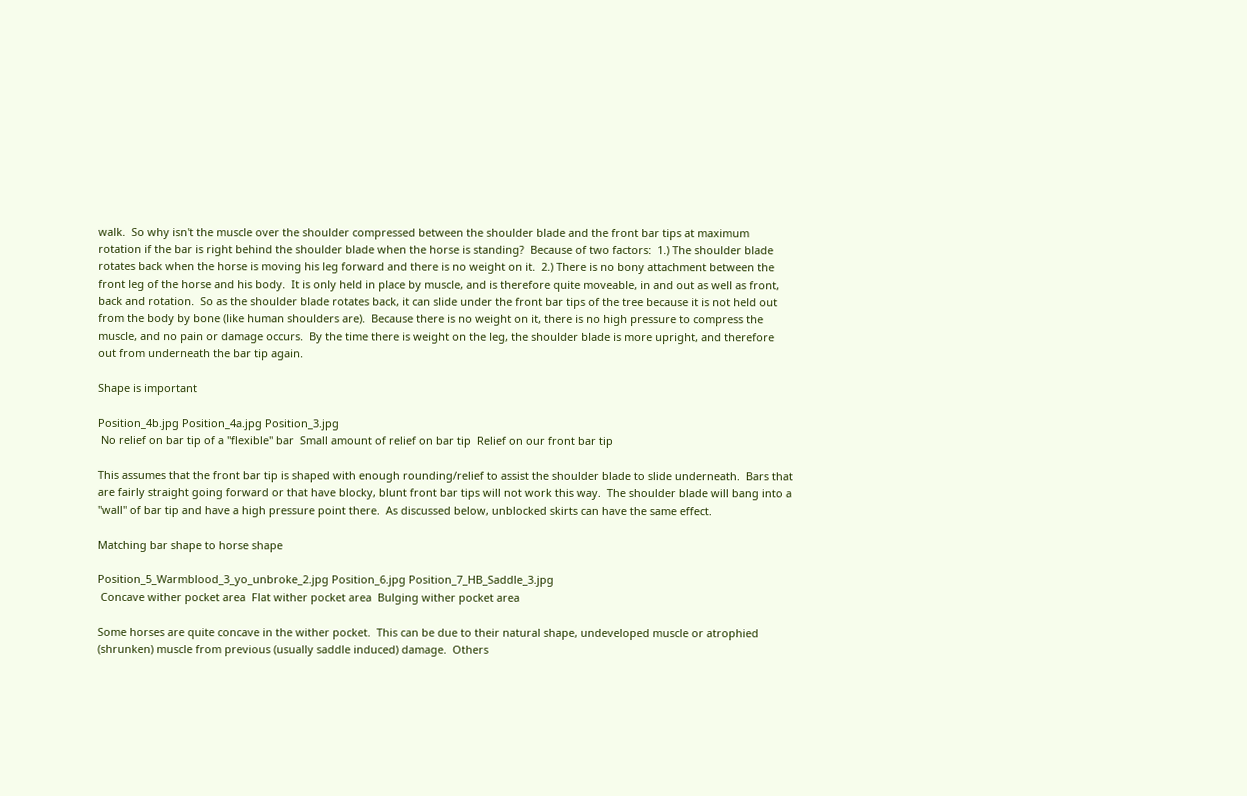walk.  So why isn't the muscle over the shoulder compressed between the shoulder blade and the front bar tips at maximum rotation if the bar is right behind the shoulder blade when the horse is standing?  Because of two factors:  1.) The shoulder blade rotates back when the horse is moving his leg forward and there is no weight on it.  2.) There is no bony attachment between the front leg of the horse and his body.  It is only held in place by muscle, and is therefore quite moveable, in and out as well as front, back and rotation.  So as the shoulder blade rotates back, it can slide under the front bar tips of the tree because it is not held out from the body by bone (like human shoulders are).  Because there is no weight on it, there is no high pressure to compress the muscle, and no pain or damage occurs.  By the time there is weight on the leg, the shoulder blade is more upright, and therefore out from underneath the bar tip again.

Shape is important

Position_4b.jpg Position_4a.jpg Position_3.jpg
 No relief on bar tip of a "flexible" bar  Small amount of relief on bar tip  Relief on our front bar tip

This assumes that the front bar tip is shaped with enough rounding/relief to assist the shoulder blade to slide underneath.  Bars that are fairly straight going forward or that have blocky, blunt front bar tips will not work this way.  The shoulder blade will bang into a "wall" of bar tip and have a high pressure point there.  As discussed below, unblocked skirts can have the same effect.

Matching bar shape to horse shape

Position_5_Warmblood_3_yo_unbroke_2.jpg Position_6.jpg Position_7_HB_Saddle_3.jpg
 Concave wither pocket area  Flat wither pocket area  Bulging wither pocket area

Some horses are quite concave in the wither pocket.  This can be due to their natural shape, undeveloped muscle or atrophied (shrunken) muscle from previous (usually saddle induced) damage.  Others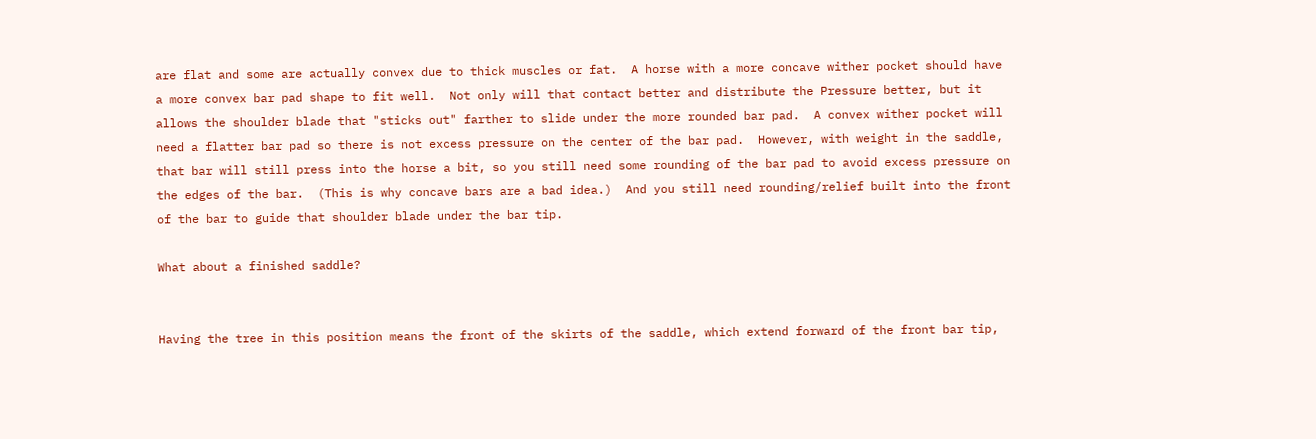are flat and some are actually convex due to thick muscles or fat.  A horse with a more concave wither pocket should have a more convex bar pad shape to fit well.  Not only will that contact better and distribute the Pressure better, but it allows the shoulder blade that "sticks out" farther to slide under the more rounded bar pad.  A convex wither pocket will need a flatter bar pad so there is not excess pressure on the center of the bar pad.  However, with weight in the saddle, that bar will still press into the horse a bit, so you still need some rounding of the bar pad to avoid excess pressure on the edges of the bar.  (This is why concave bars are a bad idea.)  And you still need rounding/relief built into the front of the bar to guide that shoulder blade under the bar tip.

What about a finished saddle?


Having the tree in this position means the front of the skirts of the saddle, which extend forward of the front bar tip,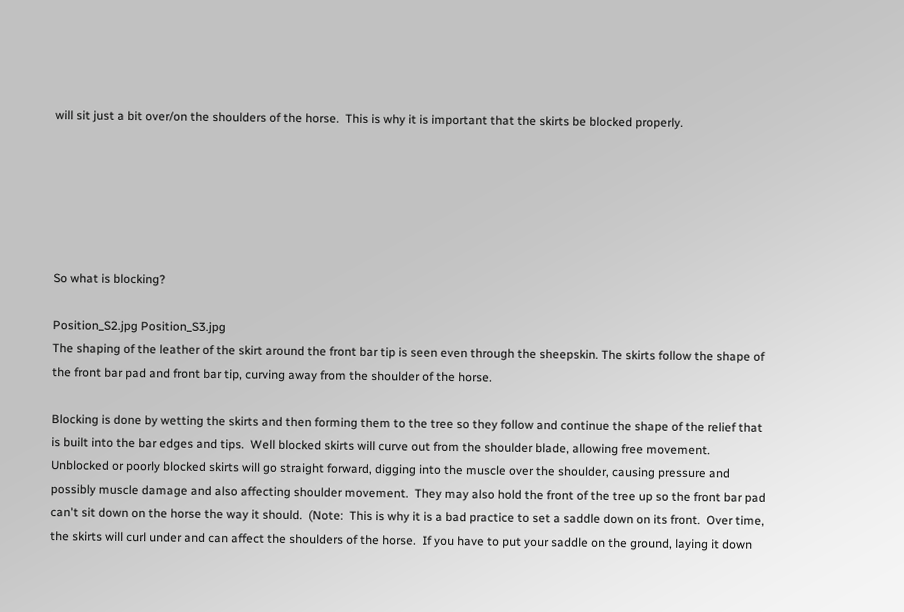will sit just a bit over/on the shoulders of the horse.  This is why it is important that the skirts be blocked properly.






So what is blocking?

Position_S2.jpg Position_S3.jpg
The shaping of the leather of the skirt around the front bar tip is seen even through the sheepskin. The skirts follow the shape of the front bar pad and front bar tip, curving away from the shoulder of the horse.

Blocking is done by wetting the skirts and then forming them to the tree so they follow and continue the shape of the relief that is built into the bar edges and tips.  Well blocked skirts will curve out from the shoulder blade, allowing free movement.  Unblocked or poorly blocked skirts will go straight forward, digging into the muscle over the shoulder, causing pressure and possibly muscle damage and also affecting shoulder movement.  They may also hold the front of the tree up so the front bar pad can't sit down on the horse the way it should.  (Note:  This is why it is a bad practice to set a saddle down on its front.  Over time, the skirts will curl under and can affect the shoulders of the horse.  If you have to put your saddle on the ground, laying it down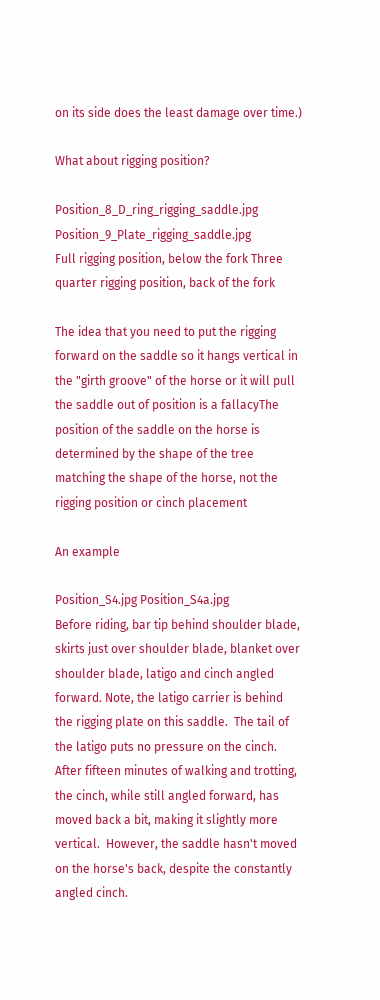on its side does the least damage over time.)

What about rigging position?

Position_8_D_ring_rigging_saddle.jpg Position_9_Plate_rigging_saddle.jpg
Full rigging position, below the fork Three quarter rigging position, back of the fork

The idea that you need to put the rigging forward on the saddle so it hangs vertical in the "girth groove" of the horse or it will pull the saddle out of position is a fallacyThe position of the saddle on the horse is determined by the shape of the tree matching the shape of the horse, not the rigging position or cinch placement

An example

Position_S4.jpg Position_S4a.jpg
Before riding, bar tip behind shoulder blade, skirts just over shoulder blade, blanket over shoulder blade, latigo and cinch angled forward. Note, the latigo carrier is behind the rigging plate on this saddle.  The tail of the latigo puts no pressure on the cinch. After fifteen minutes of walking and trotting, the cinch, while still angled forward, has moved back a bit, making it slightly more vertical.  However, the saddle hasn't moved on the horse's back, despite the constantly angled cinch.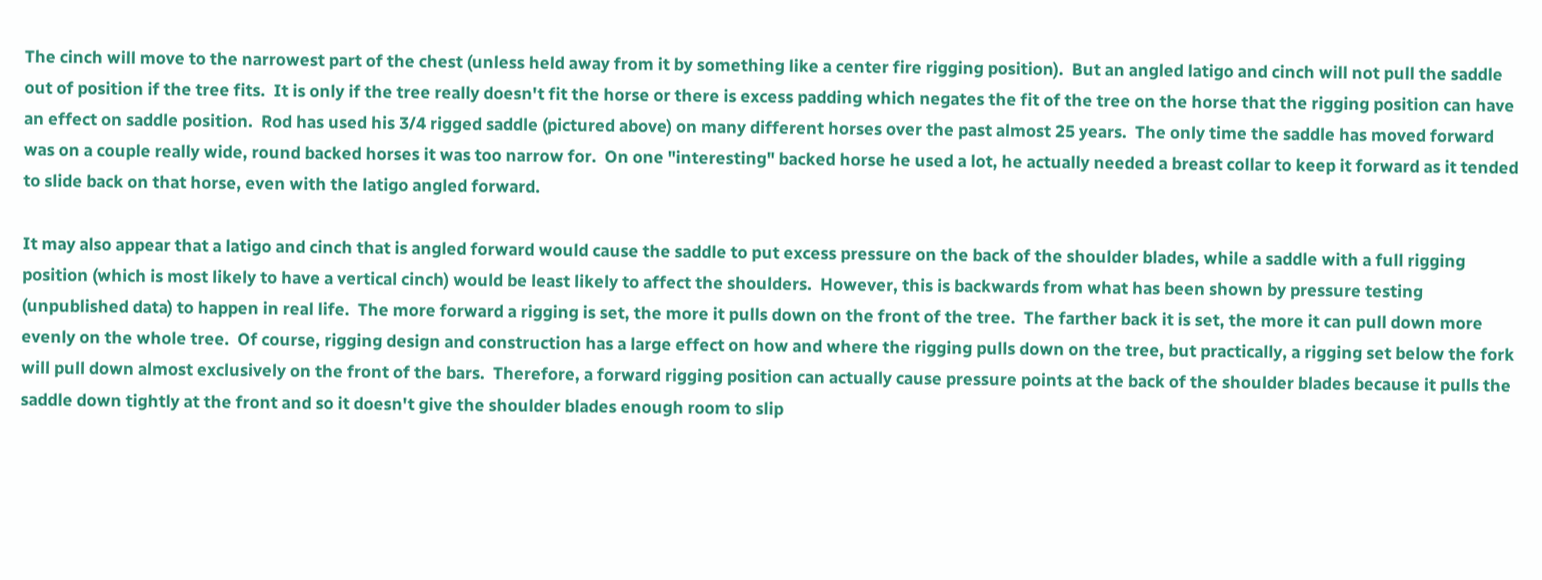The cinch will move to the narrowest part of the chest (unless held away from it by something like a center fire rigging position).  But an angled latigo and cinch will not pull the saddle out of position if the tree fits.  It is only if the tree really doesn't fit the horse or there is excess padding which negates the fit of the tree on the horse that the rigging position can have an effect on saddle position.  Rod has used his 3/4 rigged saddle (pictured above) on many different horses over the past almost 25 years.  The only time the saddle has moved forward was on a couple really wide, round backed horses it was too narrow for.  On one "interesting" backed horse he used a lot, he actually needed a breast collar to keep it forward as it tended to slide back on that horse, even with the latigo angled forward.

It may also appear that a latigo and cinch that is angled forward would cause the saddle to put excess pressure on the back of the shoulder blades, while a saddle with a full rigging position (which is most likely to have a vertical cinch) would be least likely to affect the shoulders.  However, this is backwards from what has been shown by pressure testing (unpublished data) to happen in real life.  The more forward a rigging is set, the more it pulls down on the front of the tree.  The farther back it is set, the more it can pull down more evenly on the whole tree.  Of course, rigging design and construction has a large effect on how and where the rigging pulls down on the tree, but practically, a rigging set below the fork will pull down almost exclusively on the front of the bars.  Therefore, a forward rigging position can actually cause pressure points at the back of the shoulder blades because it pulls the saddle down tightly at the front and so it doesn't give the shoulder blades enough room to slip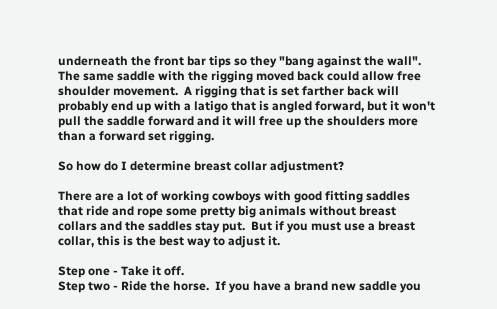underneath the front bar tips so they "bang against the wall".  The same saddle with the rigging moved back could allow free shoulder movement.  A rigging that is set farther back will probably end up with a latigo that is angled forward, but it won't pull the saddle forward and it will free up the shoulders more than a forward set rigging.

So how do I determine breast collar adjustment?

There are a lot of working cowboys with good fitting saddles that ride and rope some pretty big animals without breast collars and the saddles stay put.  But if you must use a breast collar, this is the best way to adjust it.

Step one - Take it off.
Step two - Ride the horse.  If you have a brand new saddle you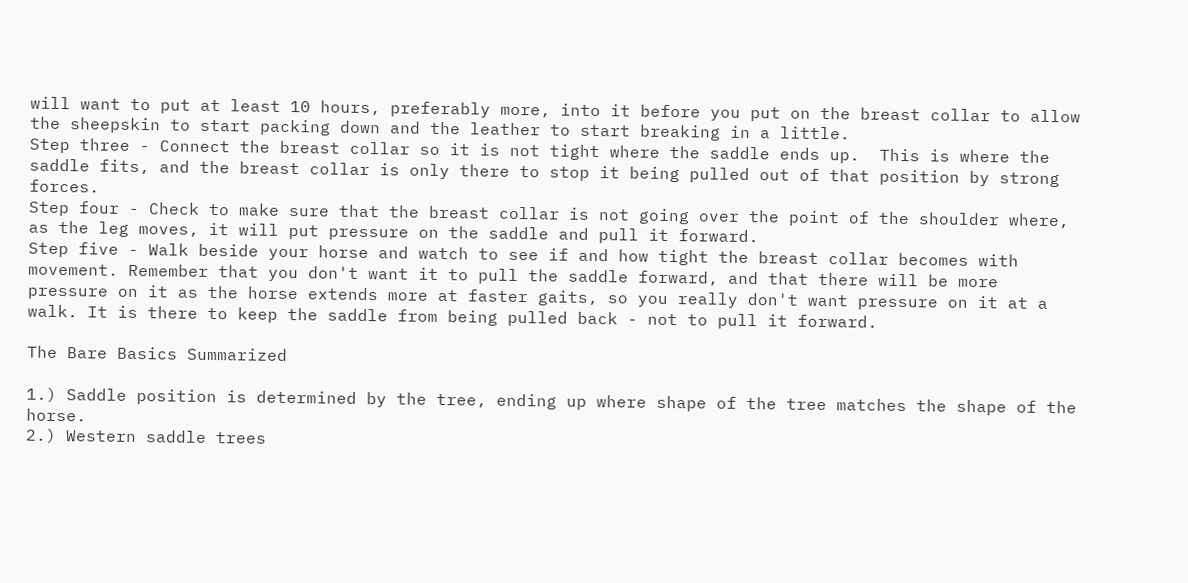will want to put at least 10 hours, preferably more, into it before you put on the breast collar to allow the sheepskin to start packing down and the leather to start breaking in a little.
Step three - Connect the breast collar so it is not tight where the saddle ends up.  This is where the saddle fits, and the breast collar is only there to stop it being pulled out of that position by strong forces.
Step four - Check to make sure that the breast collar is not going over the point of the shoulder where, as the leg moves, it will put pressure on the saddle and pull it forward.
Step five - Walk beside your horse and watch to see if and how tight the breast collar becomes with movement. Remember that you don't want it to pull the saddle forward, and that there will be more pressure on it as the horse extends more at faster gaits, so you really don't want pressure on it at a walk. It is there to keep the saddle from being pulled back - not to pull it forward.

The Bare Basics Summarized

1.) Saddle position is determined by the tree, ending up where shape of the tree matches the shape of the horse.
2.) Western saddle trees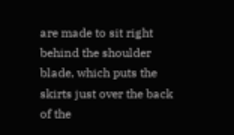are made to sit right behind the shoulder blade, which puts the skirts just over the back of the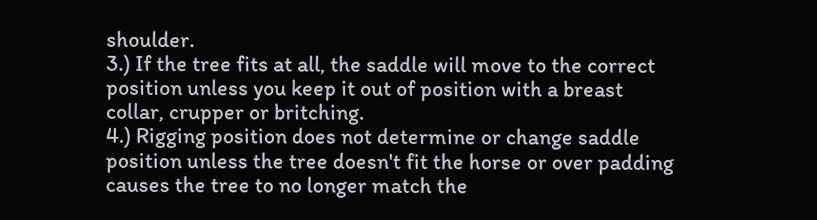shoulder.
3.) If the tree fits at all, the saddle will move to the correct position unless you keep it out of position with a breast collar, crupper or britching.
4.) Rigging position does not determine or change saddle position unless the tree doesn't fit the horse or over padding causes the tree to no longer match the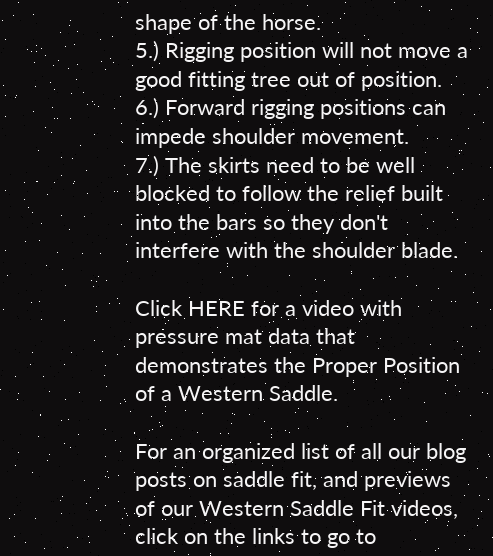shape of the horse.
5.) Rigging position will not move a good fitting tree out of position.
6.) Forward rigging positions can impede shoulder movement.
7.) The skirts need to be well blocked to follow the relief built into the bars so they don't interfere with the shoulder blade.

Click HERE for a video with pressure mat data that demonstrates the Proper Position of a Western Saddle.

For an organized list of all our blog posts on saddle fit, and previews of our Western Saddle Fit videos, click on the links to go to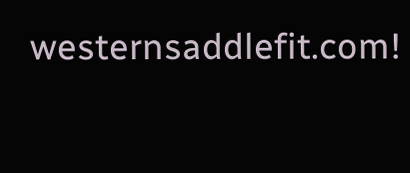westernsaddlefit.com!